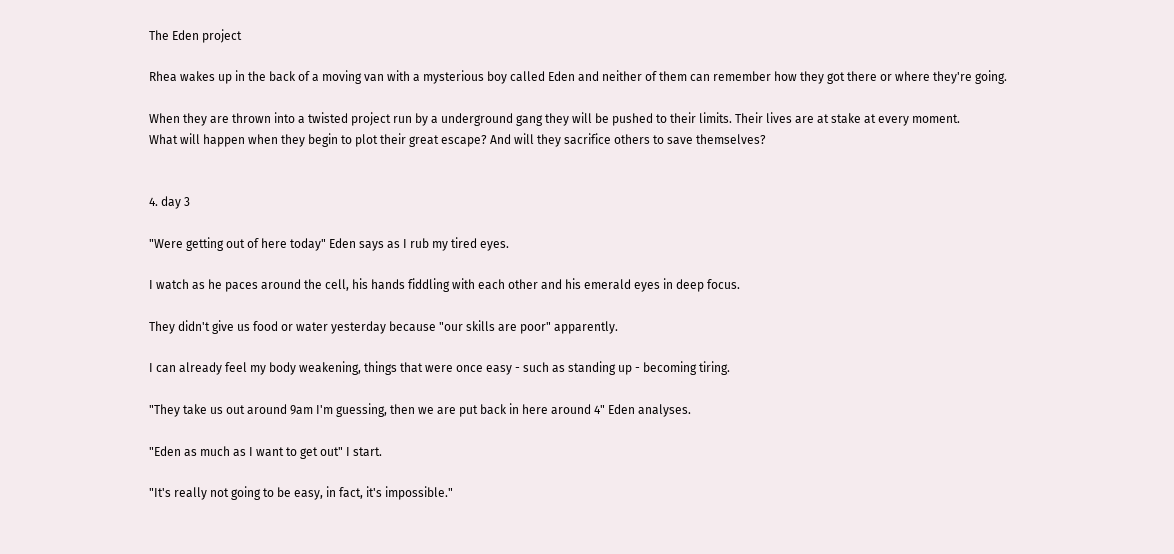The Eden project

Rhea wakes up in the back of a moving van with a mysterious boy called Eden and neither of them can remember how they got there or where they're going.

When they are thrown into a twisted project run by a underground gang they will be pushed to their limits. Their lives are at stake at every moment.
What will happen when they begin to plot their great escape? And will they sacrifice others to save themselves?


4. day 3

"Were getting out of here today" Eden says as I rub my tired eyes.

I watch as he paces around the cell, his hands fiddling with each other and his emerald eyes in deep focus.

They didn't give us food or water yesterday because "our skills are poor" apparently.

I can already feel my body weakening, things that were once easy - such as standing up - becoming tiring.

"They take us out around 9am I'm guessing, then we are put back in here around 4" Eden analyses.

"Eden as much as I want to get out" I start.

"It's really not going to be easy, in fact, it's impossible."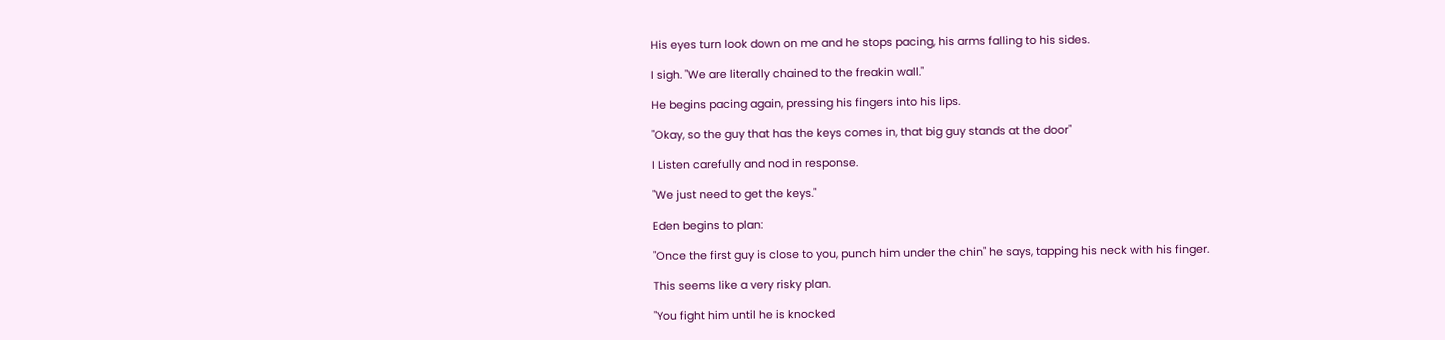His eyes turn look down on me and he stops pacing, his arms falling to his sides.

I sigh. "We are literally chained to the freakin wall."

He begins pacing again, pressing his fingers into his lips.

"Okay, so the guy that has the keys comes in, that big guy stands at the door"

I Listen carefully and nod in response.

"We just need to get the keys."

Eden begins to plan:

"Once the first guy is close to you, punch him under the chin" he says, tapping his neck with his finger.

This seems like a very risky plan.

"You fight him until he is knocked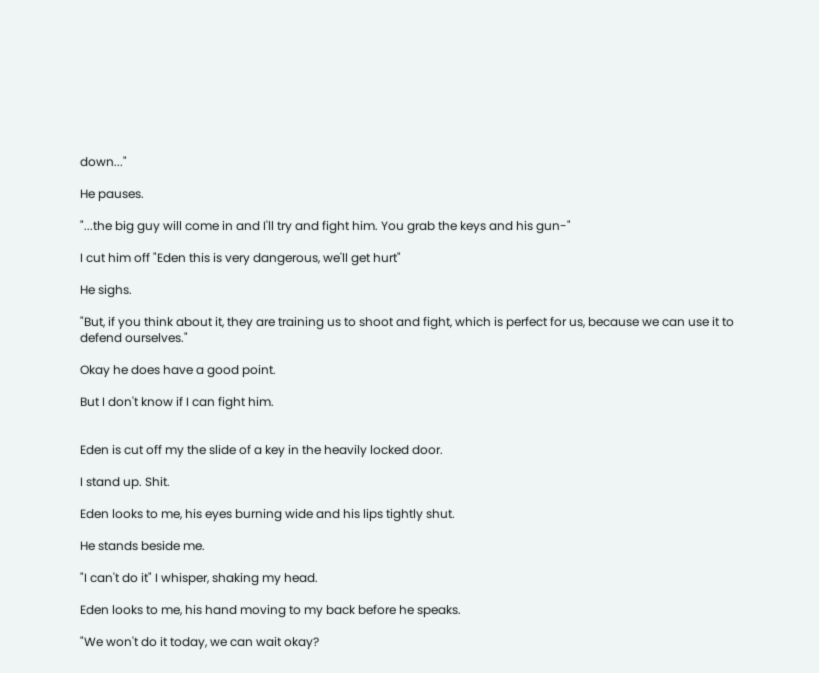down..."

He pauses.

"...the big guy will come in and I'll try and fight him. You grab the keys and his gun-"

I cut him off "Eden this is very dangerous, we'll get hurt"

He sighs.

"But, if you think about it, they are training us to shoot and fight, which is perfect for us, because we can use it to defend ourselves."

Okay he does have a good point.

But I don't know if I can fight him.


Eden is cut off my the slide of a key in the heavily locked door.

I stand up. Shit.

Eden looks to me, his eyes burning wide and his lips tightly shut.

He stands beside me.

"I can't do it" I whisper, shaking my head.

Eden looks to me, his hand moving to my back before he speaks.

"We won't do it today, we can wait okay?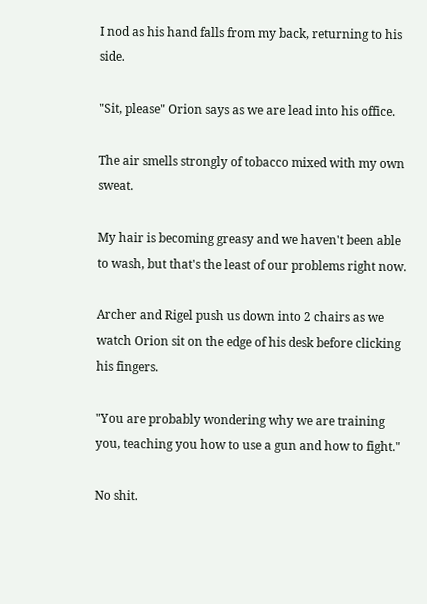I nod as his hand falls from my back, returning to his side.

"Sit, please" Orion says as we are lead into his office.

The air smells strongly of tobacco mixed with my own sweat.

My hair is becoming greasy and we haven't been able to wash, but that's the least of our problems right now.

Archer and Rigel push us down into 2 chairs as we watch Orion sit on the edge of his desk before clicking his fingers.

"You are probably wondering why we are training you, teaching you how to use a gun and how to fight."

No shit.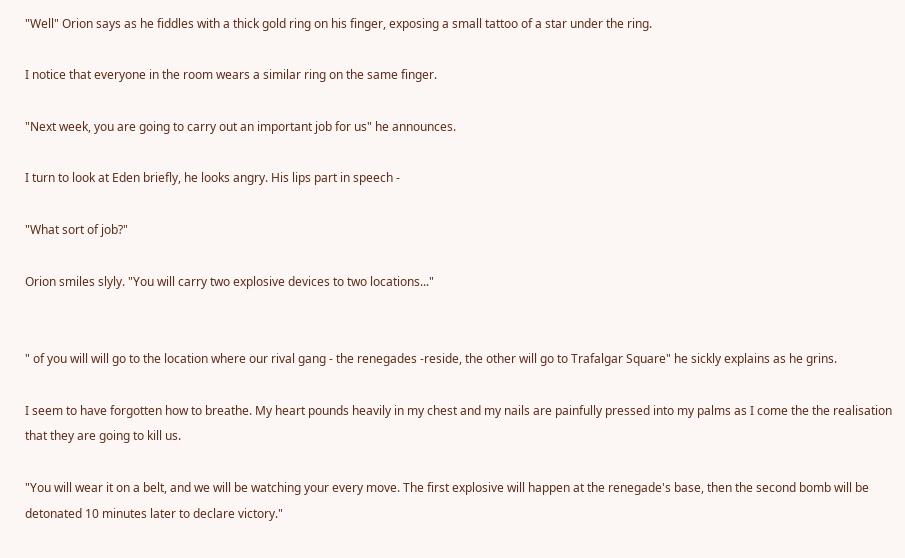"Well" Orion says as he fiddles with a thick gold ring on his finger, exposing a small tattoo of a star under the ring.

I notice that everyone in the room wears a similar ring on the same finger.

"Next week, you are going to carry out an important job for us" he announces.

I turn to look at Eden briefly, he looks angry. His lips part in speech -

"What sort of job?"

Orion smiles slyly. "You will carry two explosive devices to two locations..."


" of you will will go to the location where our rival gang - the renegades -reside, the other will go to Trafalgar Square" he sickly explains as he grins.

I seem to have forgotten how to breathe. My heart pounds heavily in my chest and my nails are painfully pressed into my palms as I come the the realisation that they are going to kill us.

"You will wear it on a belt, and we will be watching your every move. The first explosive will happen at the renegade's base, then the second bomb will be detonated 10 minutes later to declare victory."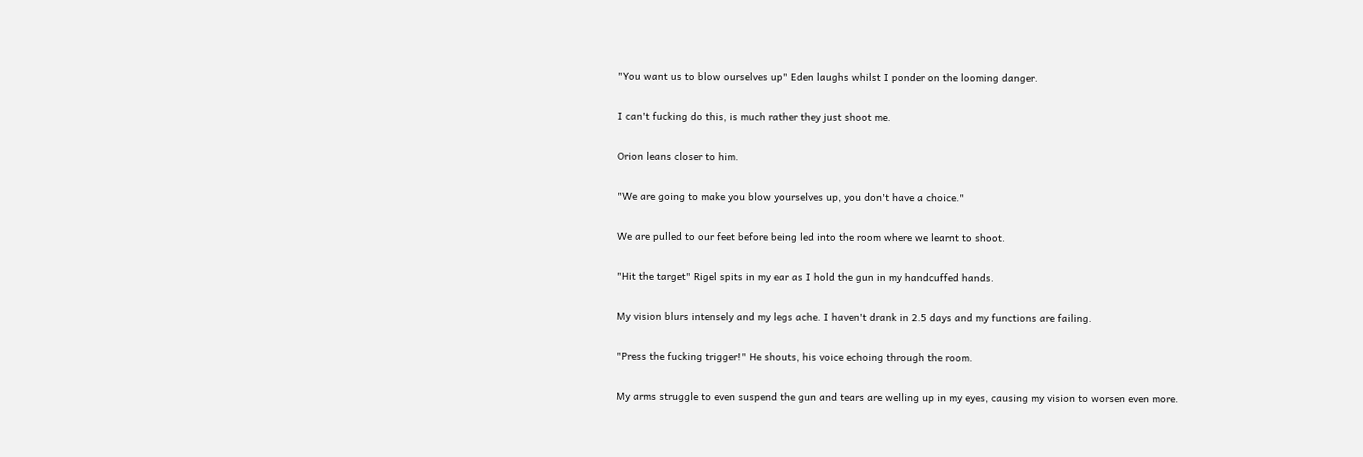"You want us to blow ourselves up" Eden laughs whilst I ponder on the looming danger.

I can't fucking do this, is much rather they just shoot me.

Orion leans closer to him.

"We are going to make you blow yourselves up, you don't have a choice."

We are pulled to our feet before being led into the room where we learnt to shoot.

"Hit the target" Rigel spits in my ear as I hold the gun in my handcuffed hands.

My vision blurs intensely and my legs ache. I haven't drank in 2.5 days and my functions are failing.

"Press the fucking trigger!" He shouts, his voice echoing through the room.

My arms struggle to even suspend the gun and tears are welling up in my eyes, causing my vision to worsen even more.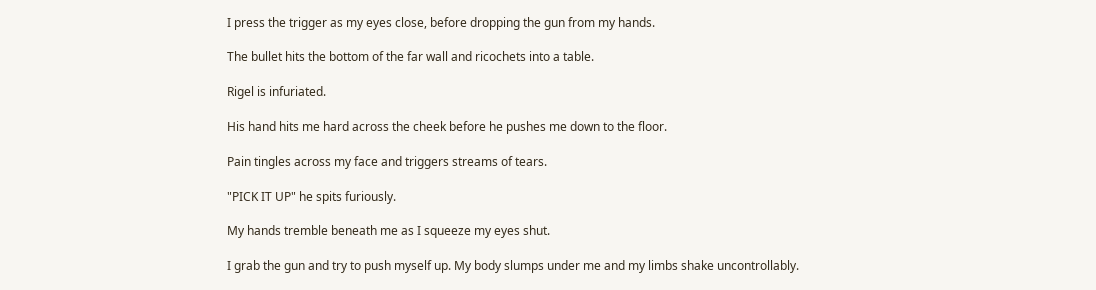I press the trigger as my eyes close, before dropping the gun from my hands.

The bullet hits the bottom of the far wall and ricochets into a table.

Rigel is infuriated.

His hand hits me hard across the cheek before he pushes me down to the floor.

Pain tingles across my face and triggers streams of tears.

"PICK IT UP" he spits furiously.

My hands tremble beneath me as I squeeze my eyes shut.

I grab the gun and try to push myself up. My body slumps under me and my limbs shake uncontrollably.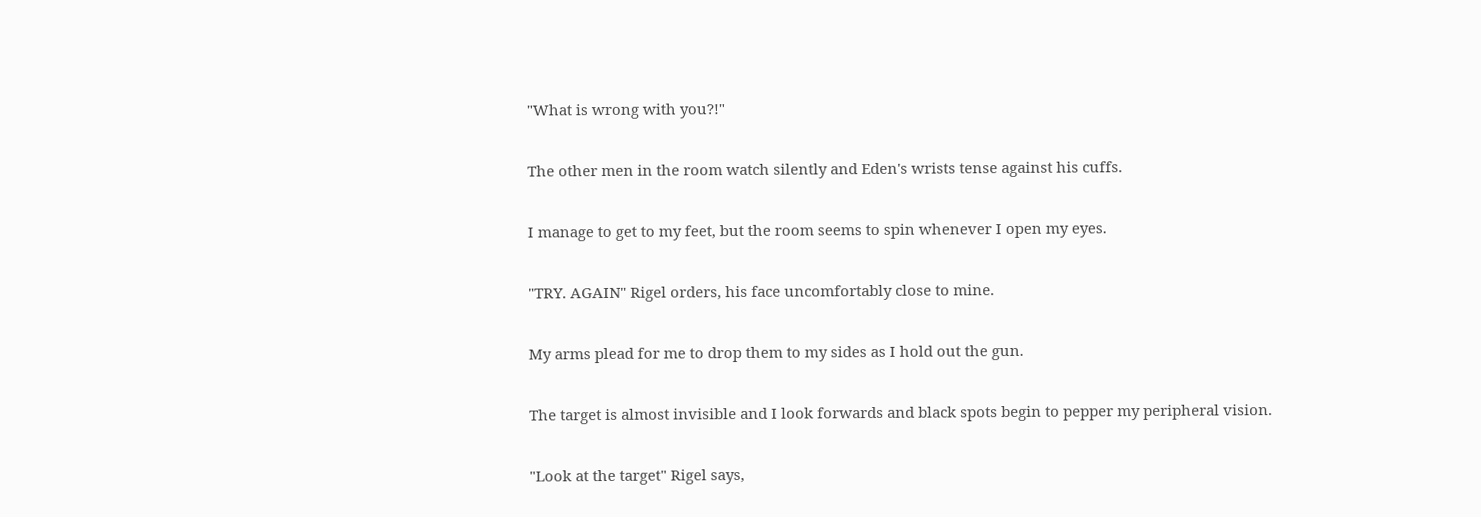"What is wrong with you?!"

The other men in the room watch silently and Eden's wrists tense against his cuffs.

I manage to get to my feet, but the room seems to spin whenever I open my eyes.

"TRY. AGAIN" Rigel orders, his face uncomfortably close to mine.

My arms plead for me to drop them to my sides as I hold out the gun.

The target is almost invisible and I look forwards and black spots begin to pepper my peripheral vision.

"Look at the target" Rigel says,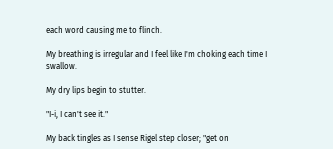each word causing me to flinch.

My breathing is irregular and I feel like I'm choking each time I swallow.

My dry lips begin to stutter.

"I-i, I can't see it."

My back tingles as I sense Rigel step closer; "get on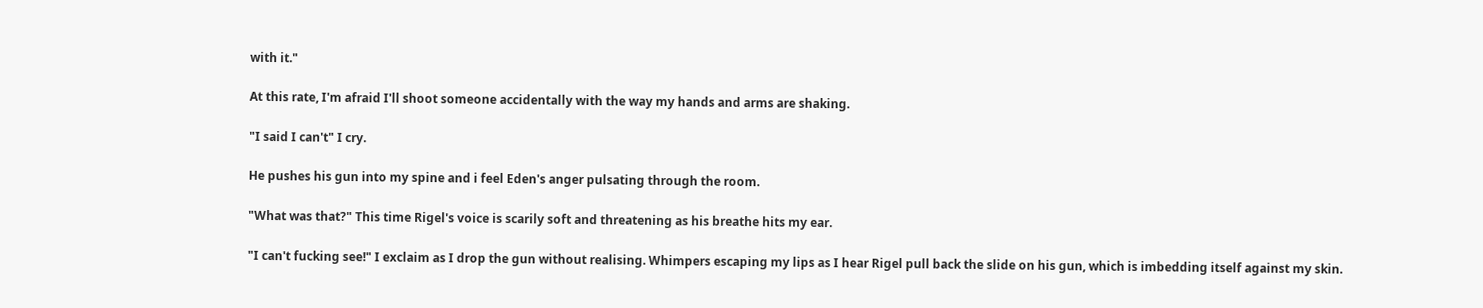with it."

At this rate, I'm afraid I'll shoot someone accidentally with the way my hands and arms are shaking.

"I said I can't" I cry.

He pushes his gun into my spine and i feel Eden's anger pulsating through the room.

"What was that?" This time Rigel's voice is scarily soft and threatening as his breathe hits my ear.

"I can't fucking see!" I exclaim as I drop the gun without realising. Whimpers escaping my lips as I hear Rigel pull back the slide on his gun, which is imbedding itself against my skin.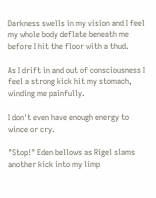Darkness swells in my vision and I feel my whole body deflate beneath me before I hit the floor with a thud.

As I drift in and out of consciousness I feel a strong kick hit my stomach, winding me painfully.

I don't even have enough energy to wince or cry.

"Stop!" Eden bellows as Rigel slams another kick into my limp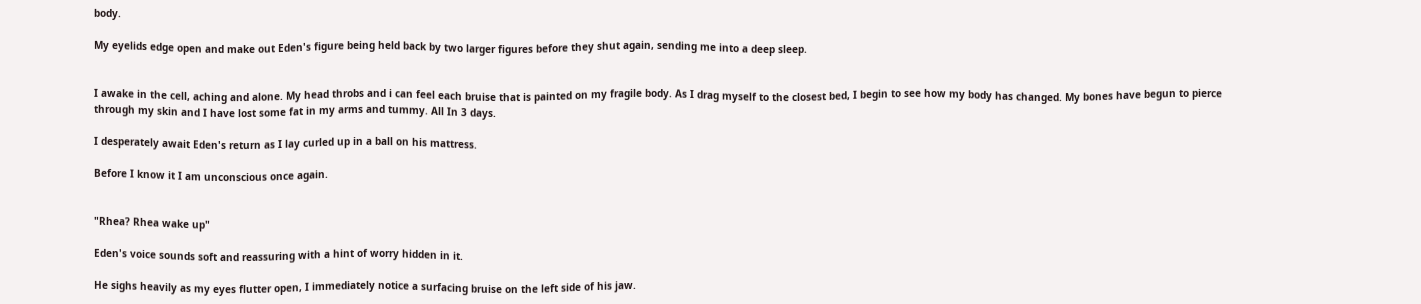body.

My eyelids edge open and make out Eden's figure being held back by two larger figures before they shut again, sending me into a deep sleep.


I awake in the cell, aching and alone. My head throbs and i can feel each bruise that is painted on my fragile body. As I drag myself to the closest bed, I begin to see how my body has changed. My bones have begun to pierce through my skin and I have lost some fat in my arms and tummy. All In 3 days.

I desperately await Eden's return as I lay curled up in a ball on his mattress.

Before I know it I am unconscious once again.


"Rhea? Rhea wake up"

Eden's voice sounds soft and reassuring with a hint of worry hidden in it.

He sighs heavily as my eyes flutter open, I immediately notice a surfacing bruise on the left side of his jaw.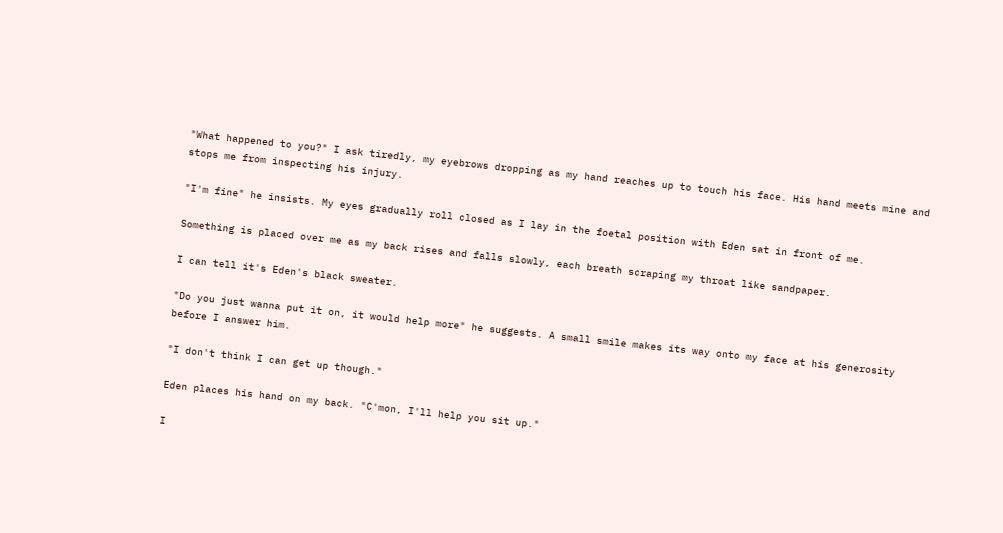"What happened to you?" I ask tiredly, my eyebrows dropping as my hand reaches up to touch his face. His hand meets mine and stops me from inspecting his injury.

"I'm fine" he insists. My eyes gradually roll closed as I lay in the foetal position with Eden sat in front of me.

Something is placed over me as my back rises and falls slowly, each breath scraping my throat like sandpaper.

I can tell it's Eden's black sweater.

"Do you just wanna put it on, it would help more" he suggests. A small smile makes its way onto my face at his generosity before I answer him.

"I don't think I can get up though."

Eden places his hand on my back. "C'mon, I'll help you sit up."

I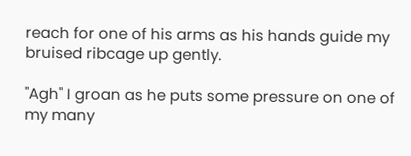reach for one of his arms as his hands guide my bruised ribcage up gently.

"Agh" I groan as he puts some pressure on one of my many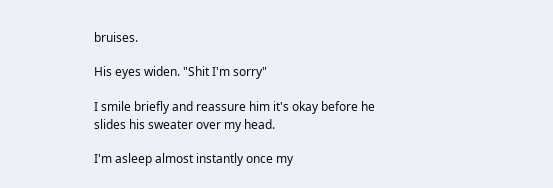bruises.

His eyes widen. "Shit I'm sorry"

I smile briefly and reassure him it's okay before he slides his sweater over my head.

I'm asleep almost instantly once my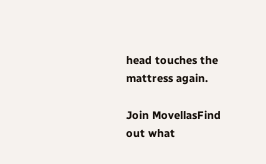head touches the mattress again.

Join MovellasFind out what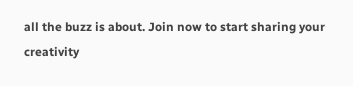all the buzz is about. Join now to start sharing your creativity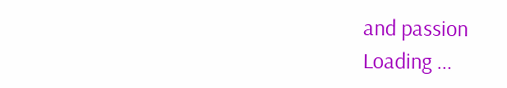and passion
Loading ...